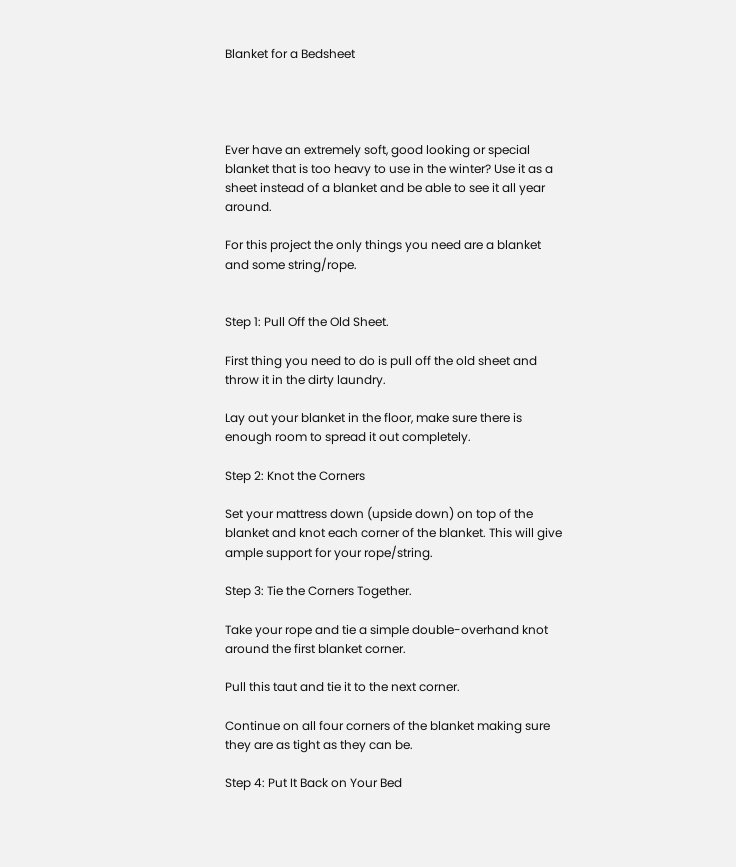Blanket for a Bedsheet




Ever have an extremely soft, good looking or special blanket that is too heavy to use in the winter? Use it as a sheet instead of a blanket and be able to see it all year around.

For this project the only things you need are a blanket and some string/rope.


Step 1: Pull Off the Old Sheet.

First thing you need to do is pull off the old sheet and throw it in the dirty laundry.

Lay out your blanket in the floor, make sure there is enough room to spread it out completely.

Step 2: Knot the Corners

Set your mattress down (upside down) on top of the blanket and knot each corner of the blanket. This will give ample support for your rope/string.

Step 3: Tie the Corners Together.

Take your rope and tie a simple double-overhand knot around the first blanket corner.

Pull this taut and tie it to the next corner.

Continue on all four corners of the blanket making sure they are as tight as they can be.

Step 4: Put It Back on Your Bed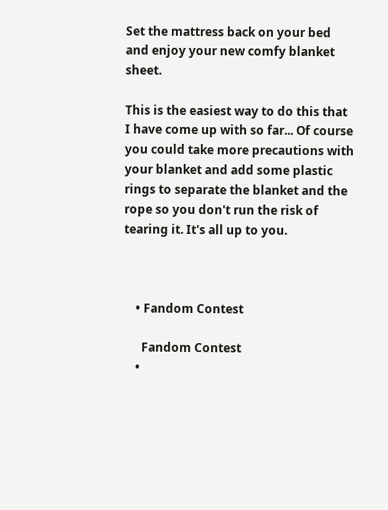Set the mattress back on your bed and enjoy your new comfy blanket sheet.

This is the easiest way to do this that I have come up with so far... Of course you could take more precautions with your blanket and add some plastic rings to separate the blanket and the rope so you don't run the risk of tearing it. It's all up to you.



    • Fandom Contest

      Fandom Contest
    •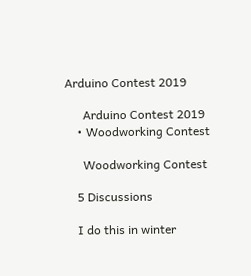Arduino Contest 2019

      Arduino Contest 2019
    • Woodworking Contest

      Woodworking Contest

    5 Discussions

    I do this in winter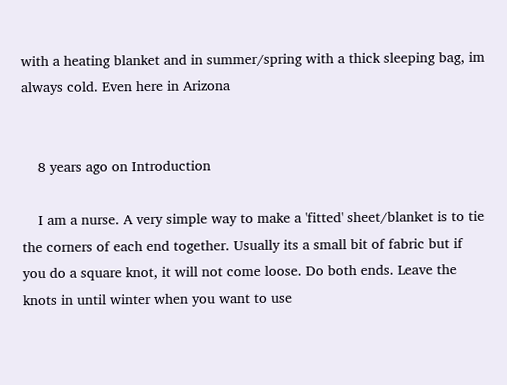with a heating blanket and in summer/spring with a thick sleeping bag, im always cold. Even here in Arizona


    8 years ago on Introduction

    I am a nurse. A very simple way to make a 'fitted' sheet/blanket is to tie the corners of each end together. Usually its a small bit of fabric but if you do a square knot, it will not come loose. Do both ends. Leave the knots in until winter when you want to use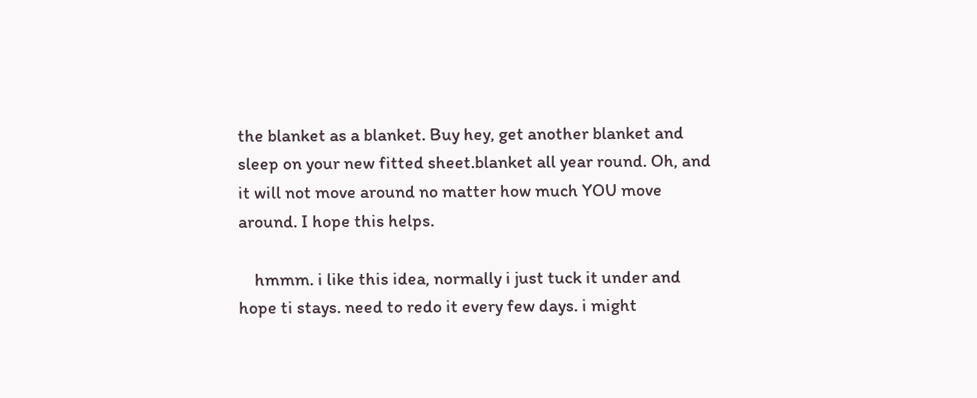the blanket as a blanket. Buy hey, get another blanket and sleep on your new fitted sheet.blanket all year round. Oh, and it will not move around no matter how much YOU move around. I hope this helps.

    hmmm. i like this idea, normally i just tuck it under and hope ti stays. need to redo it every few days. i might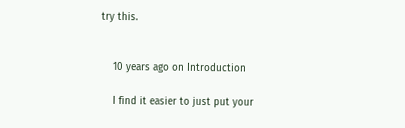try this.


    10 years ago on Introduction

    I find it easier to just put your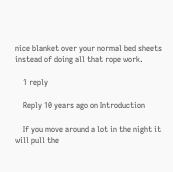nice blanket over your normal bed sheets instead of doing all that rope work.

    1 reply

    Reply 10 years ago on Introduction

    If you move around a lot in the night it will pull the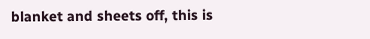blanket and sheets off, this is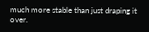much more stable than just draping it over.